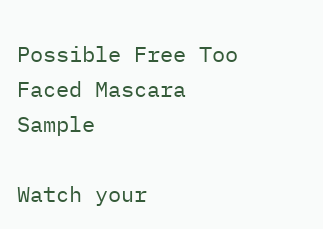Possible Free Too Faced Mascara Sample

Watch your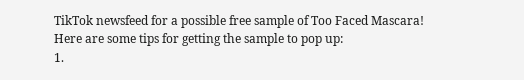TikTok newsfeed for a possible free sample of Too Faced Mascara!
Here are some tips for getting the sample to pop up:
1.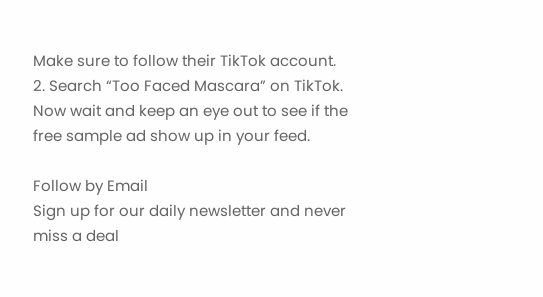Make sure to follow their TikTok account.
2. Search “Too Faced Mascara” on TikTok.
Now wait and keep an eye out to see if the free sample ad show up in your feed.

Follow by Email
Sign up for our daily newsletter and never miss a deal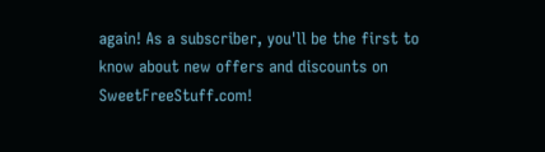again! As a subscriber, you'll be the first to know about new offers and discounts on SweetFreeStuff.com!